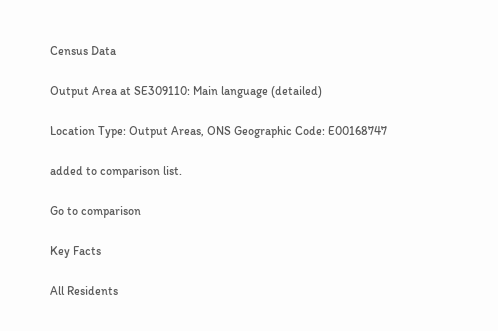Census Data

Output Area at SE309110: Main language (detailed)

Location Type: Output Areas, ONS Geographic Code: E00168747

added to comparison list.

Go to comparison

Key Facts

All Residents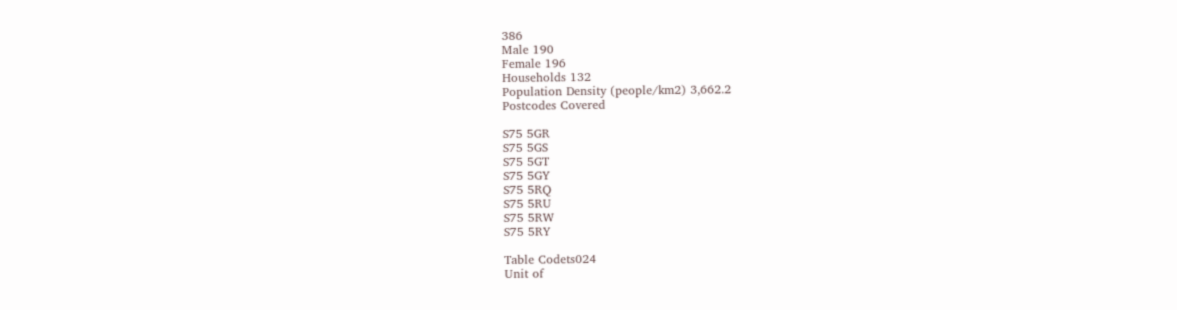386
Male 190
Female 196
Households 132
Population Density (people/km2) 3,662.2
Postcodes Covered

S75 5GR
S75 5GS
S75 5GT
S75 5GY
S75 5RQ
S75 5RU
S75 5RW
S75 5RY

Table Codets024
Unit of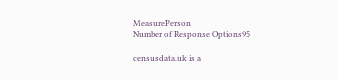MeasurePerson
Number of Response Options95

censusdata.uk is a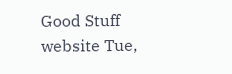Good Stuff website Tue,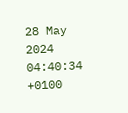28 May 2024 04:40:34 +0100